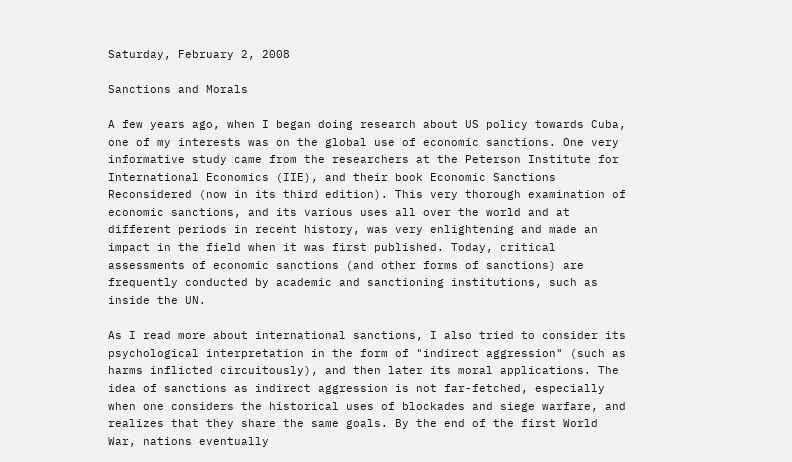Saturday, February 2, 2008

Sanctions and Morals

A few years ago, when I began doing research about US policy towards Cuba, one of my interests was on the global use of economic sanctions. One very informative study came from the researchers at the Peterson Institute for International Economics (IIE), and their book Economic Sanctions Reconsidered (now in its third edition). This very thorough examination of economic sanctions, and its various uses all over the world and at different periods in recent history, was very enlightening and made an impact in the field when it was first published. Today, critical assessments of economic sanctions (and other forms of sanctions) are frequently conducted by academic and sanctioning institutions, such as inside the UN.

As I read more about international sanctions, I also tried to consider its psychological interpretation in the form of "indirect aggression" (such as harms inflicted circuitously), and then later its moral applications. The idea of sanctions as indirect aggression is not far-fetched, especially when one considers the historical uses of blockades and siege warfare, and realizes that they share the same goals. By the end of the first World War, nations eventually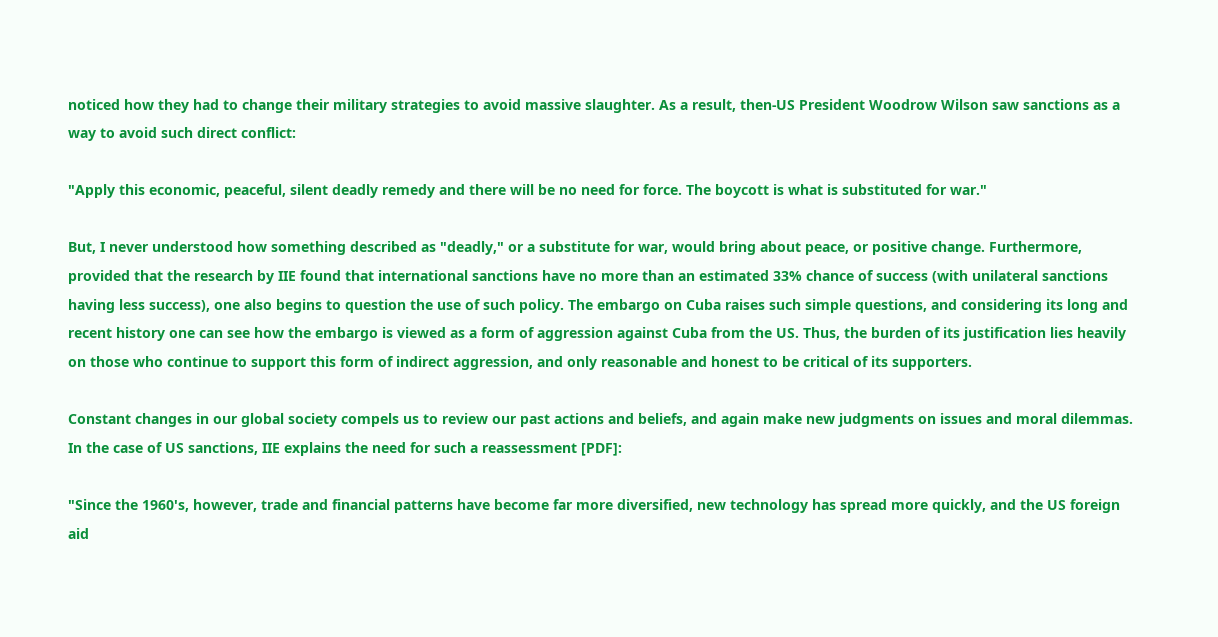noticed how they had to change their military strategies to avoid massive slaughter. As a result, then-US President Woodrow Wilson saw sanctions as a way to avoid such direct conflict:

"Apply this economic, peaceful, silent deadly remedy and there will be no need for force. The boycott is what is substituted for war."

But, I never understood how something described as "deadly," or a substitute for war, would bring about peace, or positive change. Furthermore, provided that the research by IIE found that international sanctions have no more than an estimated 33% chance of success (with unilateral sanctions having less success), one also begins to question the use of such policy. The embargo on Cuba raises such simple questions, and considering its long and recent history one can see how the embargo is viewed as a form of aggression against Cuba from the US. Thus, the burden of its justification lies heavily on those who continue to support this form of indirect aggression, and only reasonable and honest to be critical of its supporters.

Constant changes in our global society compels us to review our past actions and beliefs, and again make new judgments on issues and moral dilemmas. In the case of US sanctions, IIE explains the need for such a reassessment [PDF]:

"Since the 1960's, however, trade and financial patterns have become far more diversified, new technology has spread more quickly, and the US foreign aid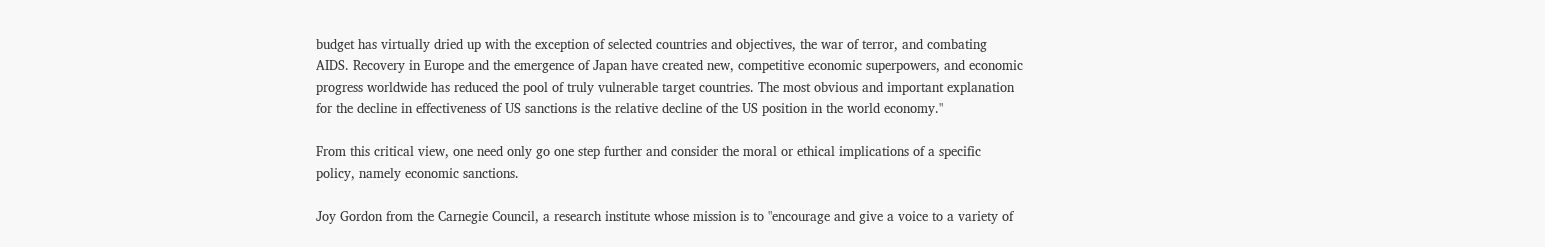budget has virtually dried up with the exception of selected countries and objectives, the war of terror, and combating AIDS. Recovery in Europe and the emergence of Japan have created new, competitive economic superpowers, and economic progress worldwide has reduced the pool of truly vulnerable target countries. The most obvious and important explanation for the decline in effectiveness of US sanctions is the relative decline of the US position in the world economy."

From this critical view, one need only go one step further and consider the moral or ethical implications of a specific policy, namely economic sanctions.

Joy Gordon from the Carnegie Council, a research institute whose mission is to "encourage and give a voice to a variety of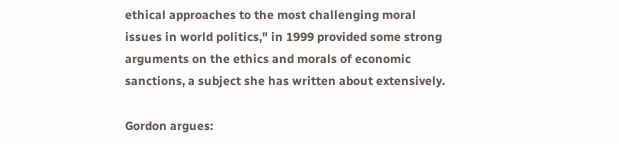ethical approaches to the most challenging moral issues in world politics," in 1999 provided some strong arguments on the ethics and morals of economic sanctions, a subject she has written about extensively.

Gordon argues: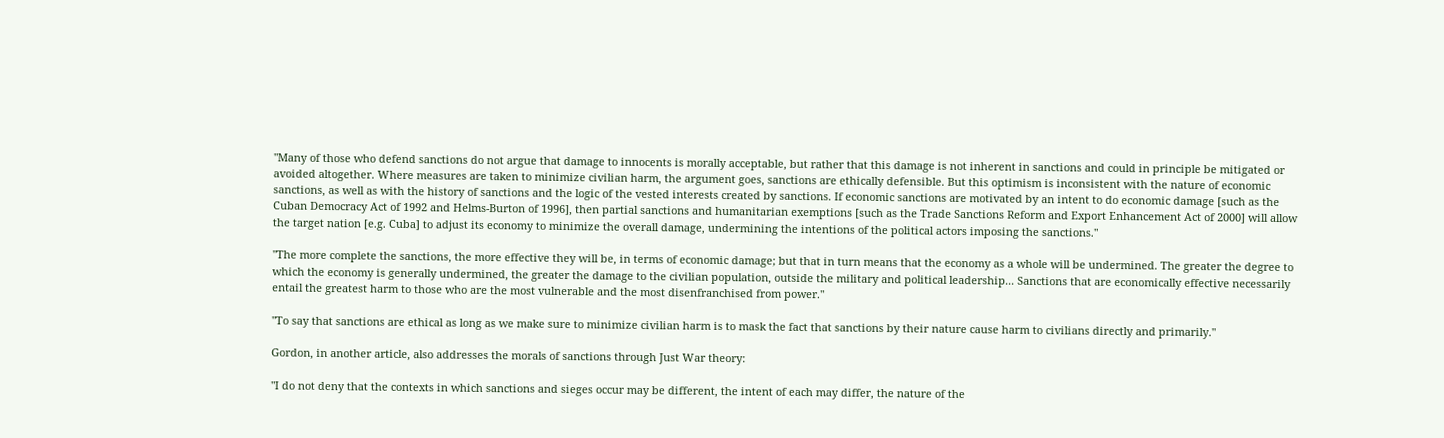"Many of those who defend sanctions do not argue that damage to innocents is morally acceptable, but rather that this damage is not inherent in sanctions and could in principle be mitigated or avoided altogether. Where measures are taken to minimize civilian harm, the argument goes, sanctions are ethically defensible. But this optimism is inconsistent with the nature of economic sanctions, as well as with the history of sanctions and the logic of the vested interests created by sanctions. If economic sanctions are motivated by an intent to do economic damage [such as the Cuban Democracy Act of 1992 and Helms-Burton of 1996], then partial sanctions and humanitarian exemptions [such as the Trade Sanctions Reform and Export Enhancement Act of 2000] will allow the target nation [e.g. Cuba] to adjust its economy to minimize the overall damage, undermining the intentions of the political actors imposing the sanctions."

"The more complete the sanctions, the more effective they will be, in terms of economic damage; but that in turn means that the economy as a whole will be undermined. The greater the degree to which the economy is generally undermined, the greater the damage to the civilian population, outside the military and political leadership... Sanctions that are economically effective necessarily entail the greatest harm to those who are the most vulnerable and the most disenfranchised from power."

"To say that sanctions are ethical as long as we make sure to minimize civilian harm is to mask the fact that sanctions by their nature cause harm to civilians directly and primarily."

Gordon, in another article, also addresses the morals of sanctions through Just War theory:

"I do not deny that the contexts in which sanctions and sieges occur may be different, the intent of each may differ, the nature of the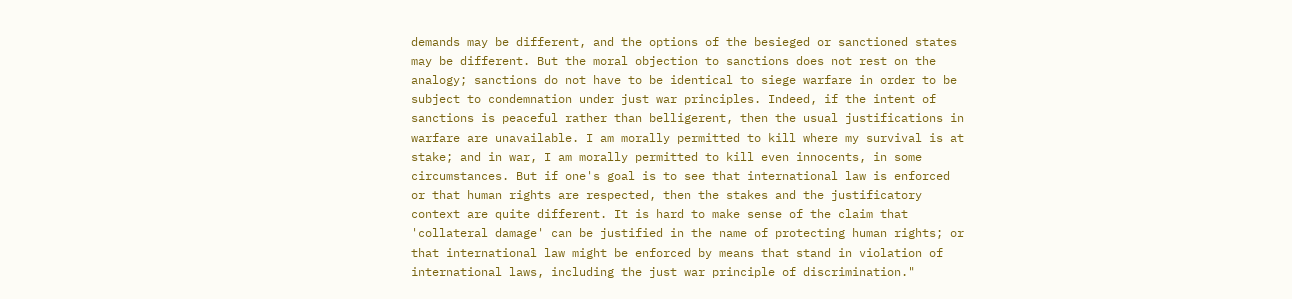demands may be different, and the options of the besieged or sanctioned states may be different. But the moral objection to sanctions does not rest on the analogy; sanctions do not have to be identical to siege warfare in order to be subject to condemnation under just war principles. Indeed, if the intent of sanctions is peaceful rather than belligerent, then the usual justifications in warfare are unavailable. I am morally permitted to kill where my survival is at stake; and in war, I am morally permitted to kill even innocents, in some circumstances. But if one's goal is to see that international law is enforced or that human rights are respected, then the stakes and the justificatory context are quite different. It is hard to make sense of the claim that 'collateral damage' can be justified in the name of protecting human rights; or that international law might be enforced by means that stand in violation of international laws, including the just war principle of discrimination."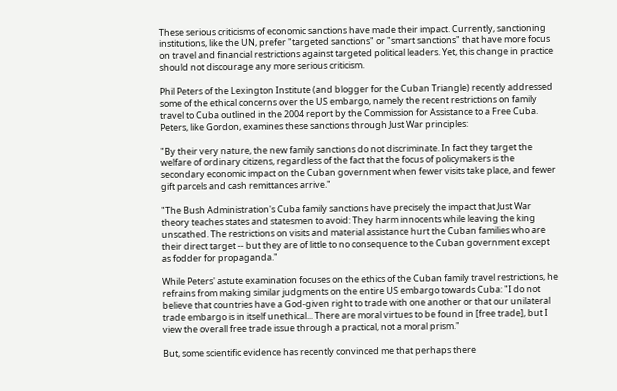These serious criticisms of economic sanctions have made their impact. Currently, sanctioning institutions, like the UN, prefer "targeted sanctions" or "smart sanctions" that have more focus on travel and financial restrictions against targeted political leaders. Yet, this change in practice should not discourage any more serious criticism.

Phil Peters of the Lexington Institute (and blogger for the Cuban Triangle) recently addressed some of the ethical concerns over the US embargo, namely the recent restrictions on family travel to Cuba outlined in the 2004 report by the Commission for Assistance to a Free Cuba. Peters, like Gordon, examines these sanctions through Just War principles:

"By their very nature, the new family sanctions do not discriminate. In fact they target the welfare of ordinary citizens, regardless of the fact that the focus of policymakers is the secondary economic impact on the Cuban government when fewer visits take place, and fewer gift parcels and cash remittances arrive."

"The Bush Administration's Cuba family sanctions have precisely the impact that Just War theory teaches states and statesmen to avoid: They harm innocents while leaving the king unscathed. The restrictions on visits and material assistance hurt the Cuban families who are their direct target -- but they are of little to no consequence to the Cuban government except as fodder for propaganda."

While Peters' astute examination focuses on the ethics of the Cuban family travel restrictions, he refrains from making similar judgments on the entire US embargo towards Cuba: "I do not believe that countries have a God-given right to trade with one another or that our unilateral trade embargo is in itself unethical... There are moral virtues to be found in [free trade], but I view the overall free trade issue through a practical, not a moral prism."

But, some scientific evidence has recently convinced me that perhaps there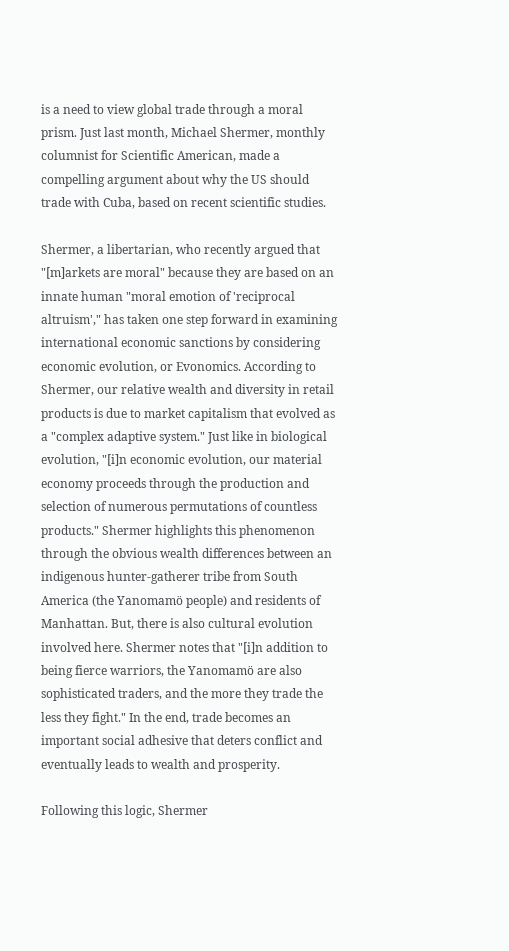is a need to view global trade through a moral prism. Just last month, Michael Shermer, monthly columnist for Scientific American, made a compelling argument about why the US should trade with Cuba, based on recent scientific studies.

Shermer, a libertarian, who recently argued that "[m]arkets are moral" because they are based on an innate human "moral emotion of 'reciprocal altruism'," has taken one step forward in examining international economic sanctions by considering economic evolution, or Evonomics. According to Shermer, our relative wealth and diversity in retail products is due to market capitalism that evolved as a "complex adaptive system." Just like in biological evolution, "[i]n economic evolution, our material economy proceeds through the production and selection of numerous permutations of countless products." Shermer highlights this phenomenon through the obvious wealth differences between an indigenous hunter-gatherer tribe from South America (the Yanomamö people) and residents of Manhattan. But, there is also cultural evolution involved here. Shermer notes that "[i]n addition to being fierce warriors, the Yanomamö are also sophisticated traders, and the more they trade the less they fight." In the end, trade becomes an important social adhesive that deters conflict and eventually leads to wealth and prosperity.

Following this logic, Shermer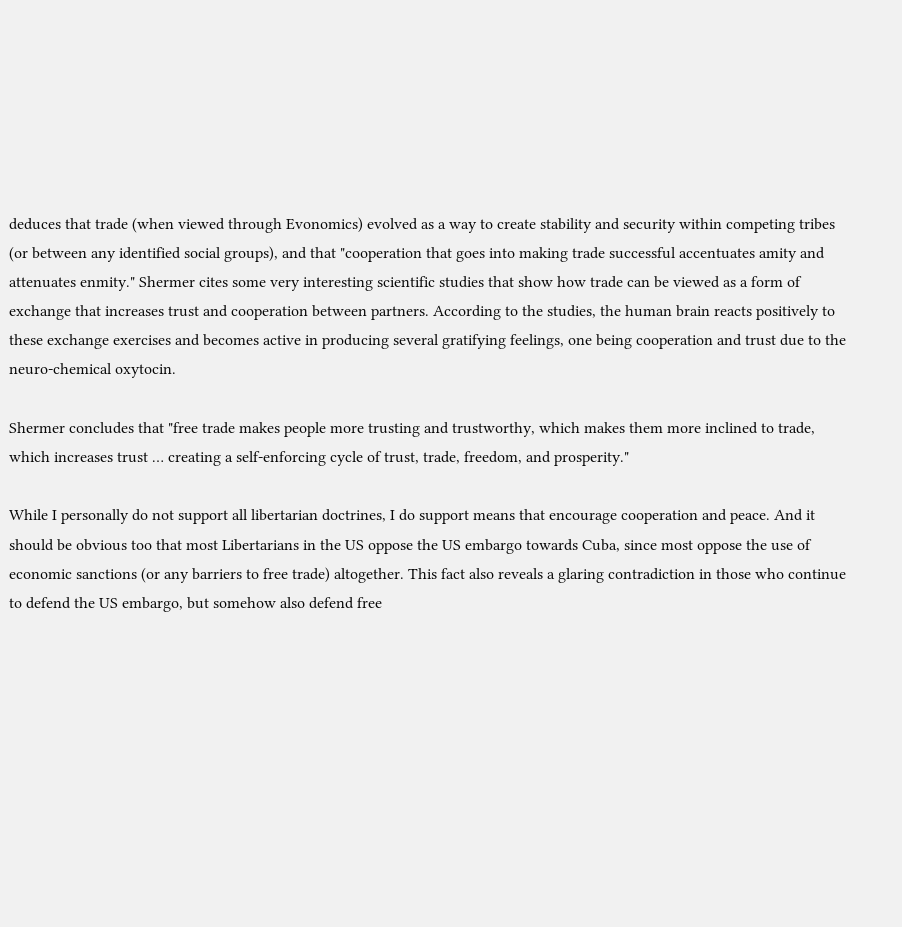deduces that trade (when viewed through Evonomics) evolved as a way to create stability and security within competing tribes (or between any identified social groups), and that "cooperation that goes into making trade successful accentuates amity and attenuates enmity." Shermer cites some very interesting scientific studies that show how trade can be viewed as a form of exchange that increases trust and cooperation between partners. According to the studies, the human brain reacts positively to these exchange exercises and becomes active in producing several gratifying feelings, one being cooperation and trust due to the neuro-chemical oxytocin.

Shermer concludes that "free trade makes people more trusting and trustworthy, which makes them more inclined to trade, which increases trust … creating a self-enforcing cycle of trust, trade, freedom, and prosperity."

While I personally do not support all libertarian doctrines, I do support means that encourage cooperation and peace. And it should be obvious too that most Libertarians in the US oppose the US embargo towards Cuba, since most oppose the use of economic sanctions (or any barriers to free trade) altogether. This fact also reveals a glaring contradiction in those who continue to defend the US embargo, but somehow also defend free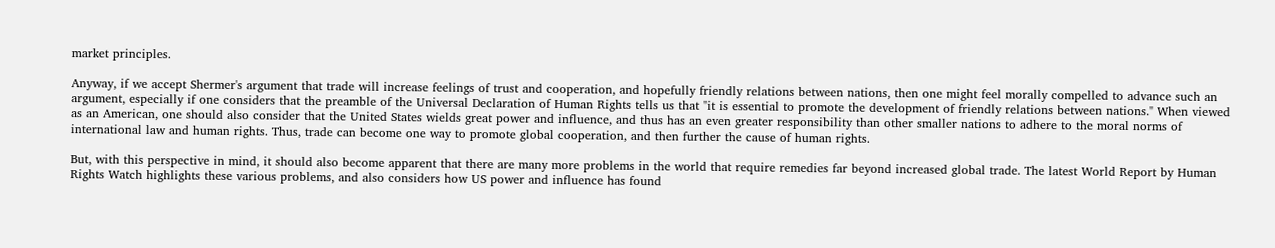market principles.

Anyway, if we accept Shermer's argument that trade will increase feelings of trust and cooperation, and hopefully friendly relations between nations, then one might feel morally compelled to advance such an argument, especially if one considers that the preamble of the Universal Declaration of Human Rights tells us that "it is essential to promote the development of friendly relations between nations." When viewed as an American, one should also consider that the United States wields great power and influence, and thus has an even greater responsibility than other smaller nations to adhere to the moral norms of international law and human rights. Thus, trade can become one way to promote global cooperation, and then further the cause of human rights.

But, with this perspective in mind, it should also become apparent that there are many more problems in the world that require remedies far beyond increased global trade. The latest World Report by Human Rights Watch highlights these various problems, and also considers how US power and influence has found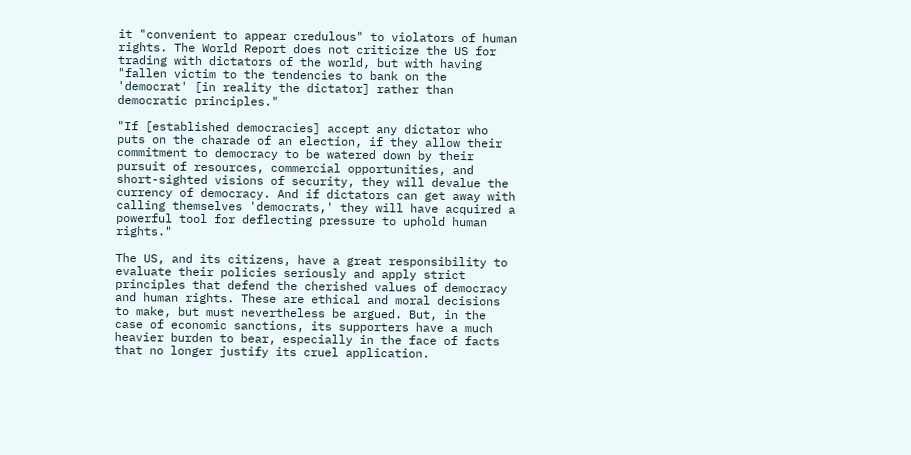it "convenient to appear credulous" to violators of human rights. The World Report does not criticize the US for trading with dictators of the world, but with having "fallen victim to the tendencies to bank on the 'democrat' [in reality the dictator] rather than democratic principles."

"If [established democracies] accept any dictator who puts on the charade of an election, if they allow their commitment to democracy to be watered down by their pursuit of resources, commercial opportunities, and short-sighted visions of security, they will devalue the currency of democracy. And if dictators can get away with calling themselves 'democrats,' they will have acquired a powerful tool for deflecting pressure to uphold human rights."

The US, and its citizens, have a great responsibility to evaluate their policies seriously and apply strict principles that defend the cherished values of democracy and human rights. These are ethical and moral decisions to make, but must nevertheless be argued. But, in the case of economic sanctions, its supporters have a much heavier burden to bear, especially in the face of facts that no longer justify its cruel application.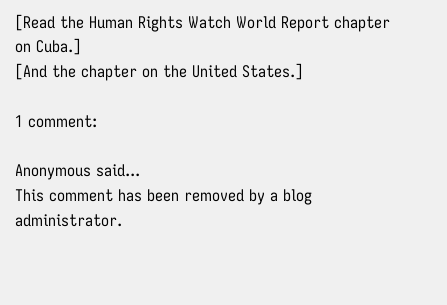[Read the Human Rights Watch World Report chapter on Cuba.]
[And the chapter on the United States.]

1 comment:

Anonymous said...
This comment has been removed by a blog administrator.